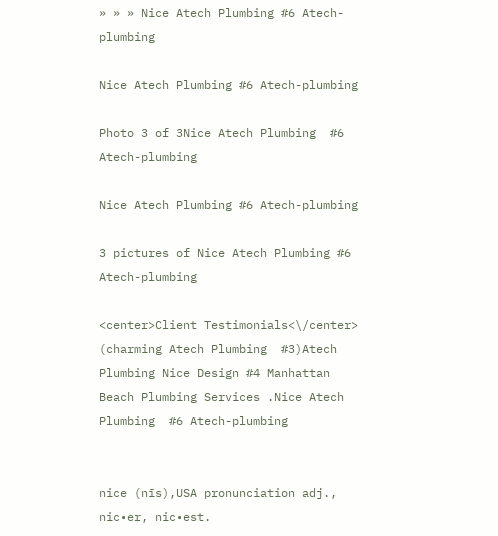» » » Nice Atech Plumbing #6 Atech-plumbing

Nice Atech Plumbing #6 Atech-plumbing

Photo 3 of 3Nice Atech Plumbing  #6 Atech-plumbing

Nice Atech Plumbing #6 Atech-plumbing

3 pictures of Nice Atech Plumbing #6 Atech-plumbing

<center>Client Testimonials<\/center> (charming Atech Plumbing  #3)Atech Plumbing Nice Design #4 Manhattan Beach Plumbing Services .Nice Atech Plumbing  #6 Atech-plumbing


nice (nīs),USA pronunciation adj.,  nic•er, nic•est.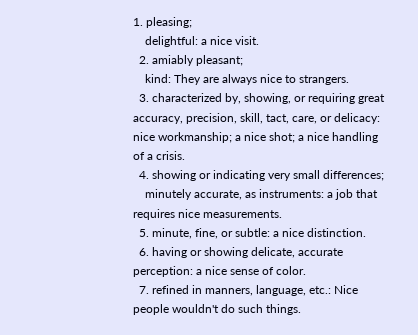1. pleasing;
    delightful: a nice visit.
  2. amiably pleasant;
    kind: They are always nice to strangers.
  3. characterized by, showing, or requiring great accuracy, precision, skill, tact, care, or delicacy: nice workmanship; a nice shot; a nice handling of a crisis.
  4. showing or indicating very small differences;
    minutely accurate, as instruments: a job that requires nice measurements.
  5. minute, fine, or subtle: a nice distinction.
  6. having or showing delicate, accurate perception: a nice sense of color.
  7. refined in manners, language, etc.: Nice people wouldn't do such things.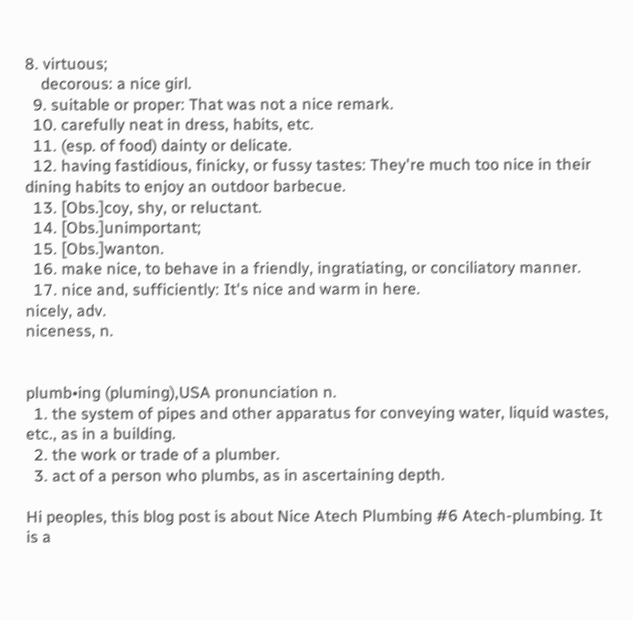8. virtuous;
    decorous: a nice girl.
  9. suitable or proper: That was not a nice remark.
  10. carefully neat in dress, habits, etc.
  11. (esp. of food) dainty or delicate.
  12. having fastidious, finicky, or fussy tastes: They're much too nice in their dining habits to enjoy an outdoor barbecue.
  13. [Obs.]coy, shy, or reluctant.
  14. [Obs.]unimportant;
  15. [Obs.]wanton.
  16. make nice, to behave in a friendly, ingratiating, or conciliatory manner.
  17. nice and, sufficiently: It's nice and warm in here.
nicely, adv.
niceness, n.


plumb•ing (pluming),USA pronunciation n.
  1. the system of pipes and other apparatus for conveying water, liquid wastes, etc., as in a building.
  2. the work or trade of a plumber.
  3. act of a person who plumbs, as in ascertaining depth.

Hi peoples, this blog post is about Nice Atech Plumbing #6 Atech-plumbing. It is a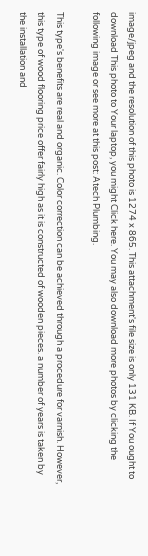image/jpeg and the resolution of this photo is 1274 x 865. This attachment's file size is only 131 KB. If You ought to download This photo to Your laptop, you might Click here. You may also download more photos by clicking the following image or see more at this post: Atech Plumbing.

This type's benefits are real and organic. Color correction can be achieved through a procedure for varnish. However, this type of wood flooring price offer fairly high as it is constructed of wooden pieces. a number of years is taken by the installation and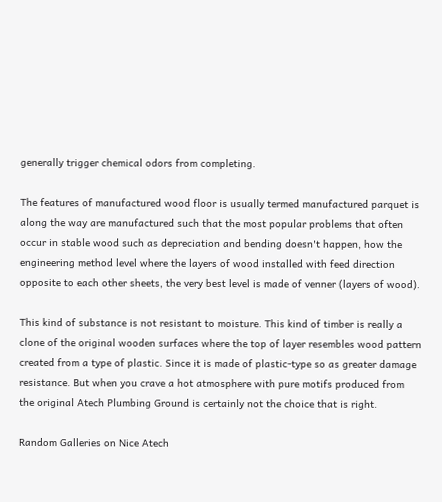generally trigger chemical odors from completing.

The features of manufactured wood floor is usually termed manufactured parquet is along the way are manufactured such that the most popular problems that often occur in stable wood such as depreciation and bending doesn't happen, how the engineering method level where the layers of wood installed with feed direction opposite to each other sheets, the very best level is made of venner (layers of wood).

This kind of substance is not resistant to moisture. This kind of timber is really a clone of the original wooden surfaces where the top of layer resembles wood pattern created from a type of plastic. Since it is made of plastic-type so as greater damage resistance. But when you crave a hot atmosphere with pure motifs produced from the original Atech Plumbing Ground is certainly not the choice that is right.

Random Galleries on Nice Atech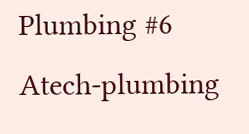Plumbing #6 Atech-plumbing